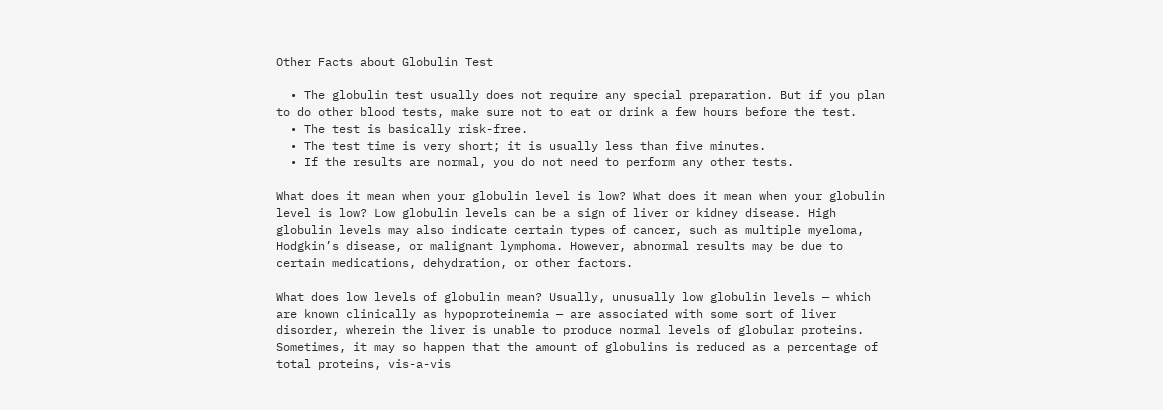Other Facts about Globulin Test

  • The globulin test usually does not require any special preparation. But if you plan to do other blood tests, make sure not to eat or drink a few hours before the test.
  • The test is basically risk-free.
  • The test time is very short; it is usually less than five minutes.
  • If the results are normal, you do not need to perform any other tests.

What does it mean when your globulin level is low? What does it mean when your globulin level is low? Low globulin levels can be a sign of liver or kidney disease. High globulin levels may also indicate certain types of cancer, such as multiple myeloma, Hodgkin’s disease, or malignant lymphoma. However, abnormal results may be due to certain medications, dehydration, or other factors.

What does low levels of globulin mean? Usually, unusually low globulin levels — which are known clinically as hypoproteinemia — are associated with some sort of liver disorder, wherein the liver is unable to produce normal levels of globular proteins. Sometimes, it may so happen that the amount of globulins is reduced as a percentage of total proteins, vis-a-vis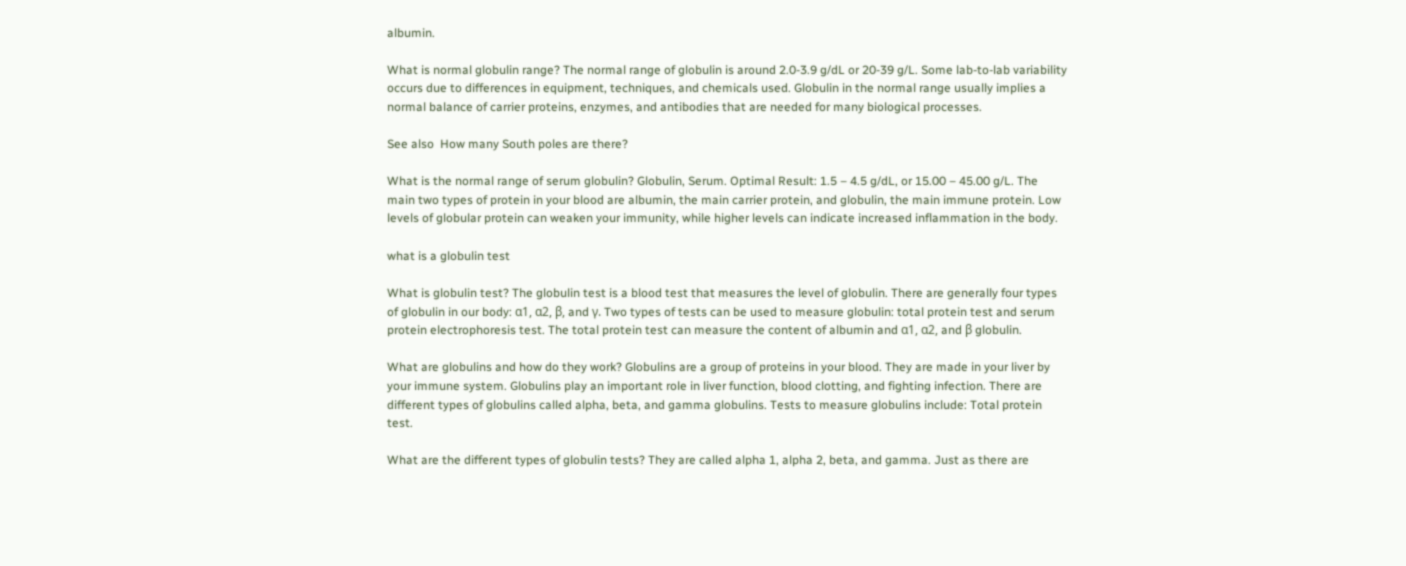albumin.

What is normal globulin range? The normal range of globulin is around 2.0-3.9 g/dL or 20-39 g/L. Some lab-to-lab variability occurs due to differences in equipment, techniques, and chemicals used. Globulin in the normal range usually implies a normal balance of carrier proteins, enzymes, and antibodies that are needed for many biological processes.

See also  How many South poles are there?

What is the normal range of serum globulin? Globulin, Serum. Optimal Result: 1.5 – 4.5 g/dL, or 15.00 – 45.00 g/L. The main two types of protein in your blood are albumin, the main carrier protein, and globulin, the main immune protein. Low levels of globular protein can weaken your immunity, while higher levels can indicate increased inflammation in the body.

what is a globulin test

What is globulin test? The globulin test is a blood test that measures the level of globulin. There are generally four types of globulin in our body: α1, α2, β, and γ. Two types of tests can be used to measure globulin: total protein test and serum protein electrophoresis test. The total protein test can measure the content of albumin and α1, α2, and β globulin.

What are globulins and how do they work? Globulins are a group of proteins in your blood. They are made in your liver by your immune system. Globulins play an important role in liver function, blood clotting, and fighting infection. There are different types of globulins called alpha, beta, and gamma globulins. Tests to measure globulins include: Total protein test.

What are the different types of globulin tests? They are called alpha 1, alpha 2, beta, and gamma. Just as there are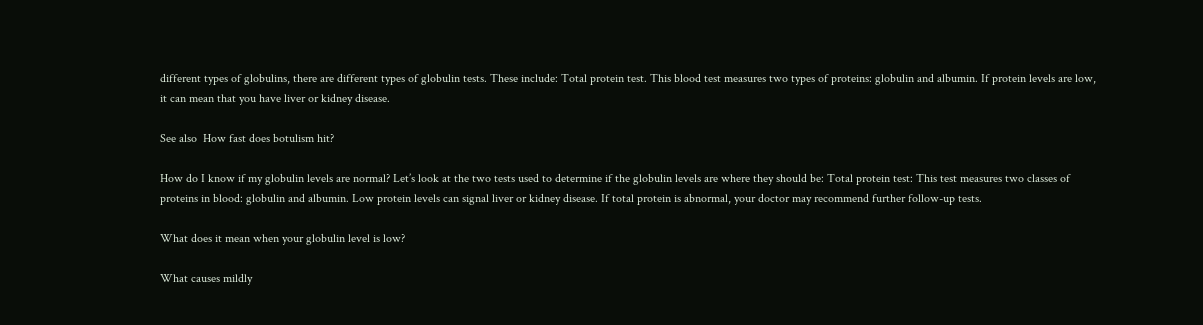different types of globulins, there are different types of globulin tests. These include: Total protein test. This blood test measures two types of proteins: globulin and albumin. If protein levels are low, it can mean that you have liver or kidney disease.

See also  How fast does botulism hit?

How do I know if my globulin levels are normal? Let’s look at the two tests used to determine if the globulin levels are where they should be: Total protein test: This test measures two classes of proteins in blood: globulin and albumin. Low protein levels can signal liver or kidney disease. If total protein is abnormal, your doctor may recommend further follow-up tests.

What does it mean when your globulin level is low?

What causes mildly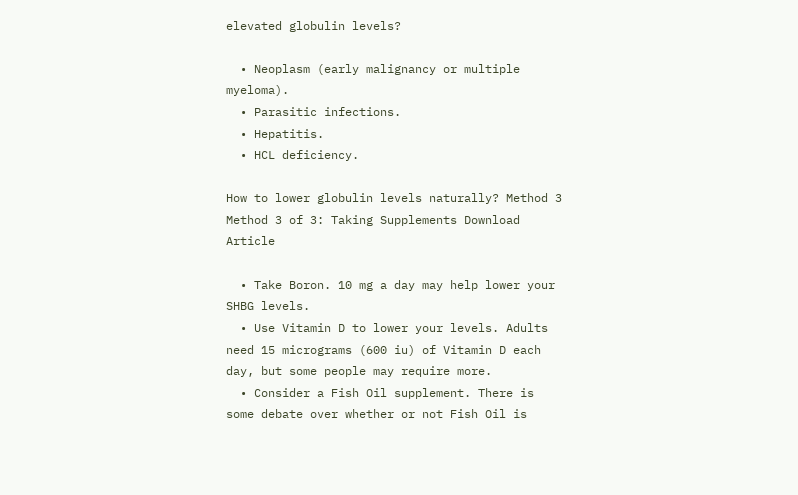elevated globulin levels?

  • Neoplasm (early malignancy or multiple myeloma).
  • Parasitic infections.
  • Hepatitis.
  • HCL deficiency.

How to lower globulin levels naturally? Method 3 Method 3 of 3: Taking Supplements Download Article

  • Take Boron. 10 mg a day may help lower your SHBG levels.
  • Use Vitamin D to lower your levels. Adults need 15 micrograms (600 iu) of Vitamin D each day, but some people may require more.
  • Consider a Fish Oil supplement. There is some debate over whether or not Fish Oil is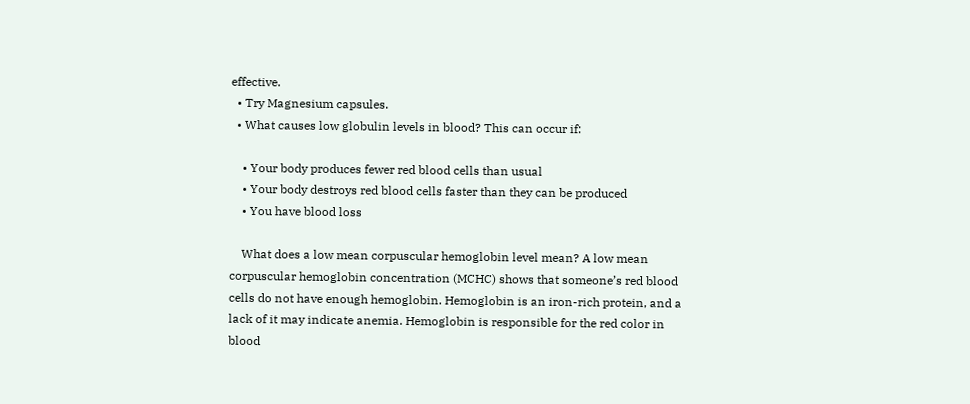effective.
  • Try Magnesium capsules.
  • What causes low globulin levels in blood? This can occur if:

    • Your body produces fewer red blood cells than usual
    • Your body destroys red blood cells faster than they can be produced
    • You have blood loss

    What does a low mean corpuscular hemoglobin level mean? A low mean corpuscular hemoglobin concentration (MCHC) shows that someone’s red blood cells do not have enough hemoglobin. Hemoglobin is an iron-rich protein, and a lack of it may indicate anemia. Hemoglobin is responsible for the red color in blood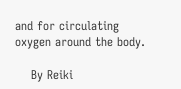and for circulating oxygen around the body.

    By Reiki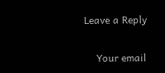Leave a Reply

    Your email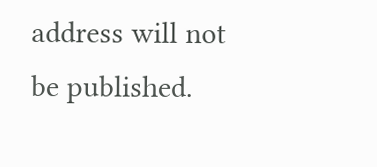address will not be published.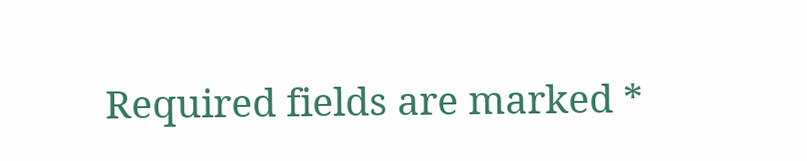Required fields are marked *